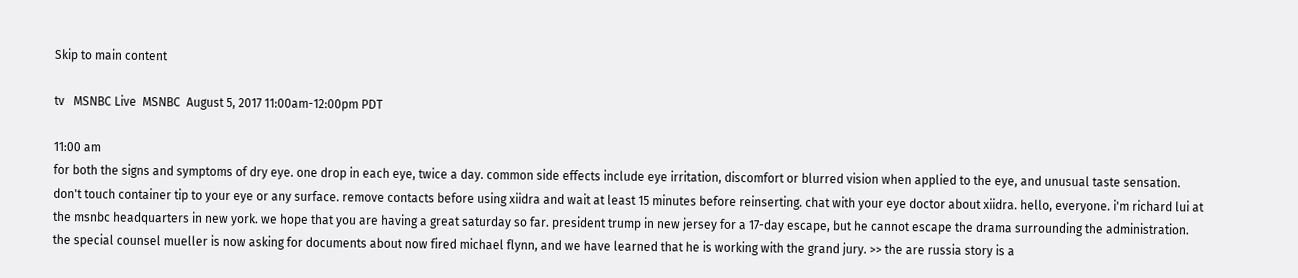Skip to main content

tv   MSNBC Live  MSNBC  August 5, 2017 11:00am-12:00pm PDT

11:00 am
for both the signs and symptoms of dry eye. one drop in each eye, twice a day. common side effects include eye irritation, discomfort or blurred vision when applied to the eye, and unusual taste sensation. don't touch container tip to your eye or any surface. remove contacts before using xiidra and wait at least 15 minutes before reinserting. chat with your eye doctor about xiidra. hello, everyone. i'm richard lui at the msnbc headquarters in new york. we hope that you are having a great saturday so far. president trump in new jersey for a 17-day escape, but he cannot escape the drama surrounding the administration. the special counsel mueller is now asking for documents about now fired michael flynn, and we have learned that he is working with the grand jury. >> the are russia story is a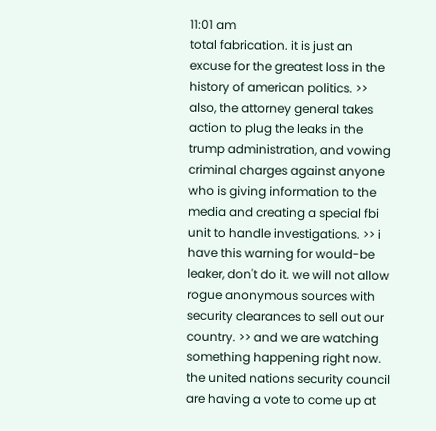11:01 am
total fabrication. it is just an excuse for the greatest loss in the history of american politics. >> also, the attorney general takes action to plug the leaks in the trump administration, and vowing criminal charges against anyone who is giving information to the media and creating a special fbi unit to handle investigations. >> i have this warning for would-be leaker, don't do it. we will not allow rogue anonymous sources with security clearances to sell out our country. >> and we are watching something happening right now. the united nations security council are having a vote to come up at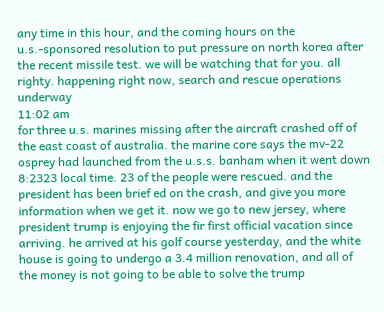any time in this hour, and the coming hours on the u.s.-sponsored resolution to put pressure on north korea after the recent missile test. we will be watching that for you. all righty. happening right now, search and rescue operations underway
11:02 am
for three u.s. marines missing after the aircraft crashed off of the east coast of australia. the marine core says the mv-22 osprey had launched from the u.s.s. banham when it went down 8:2323 local time. 23 of the people were rescued. and the president has been brief ed on the crash, and give you more information when we get it. now we go to new jersey, where president trump is enjoying the fir first official vacation since arriving. he arrived at his golf course yesterday, and the white house is going to undergo a 3.4 million renovation, and all of the money is not going to be able to solve the trump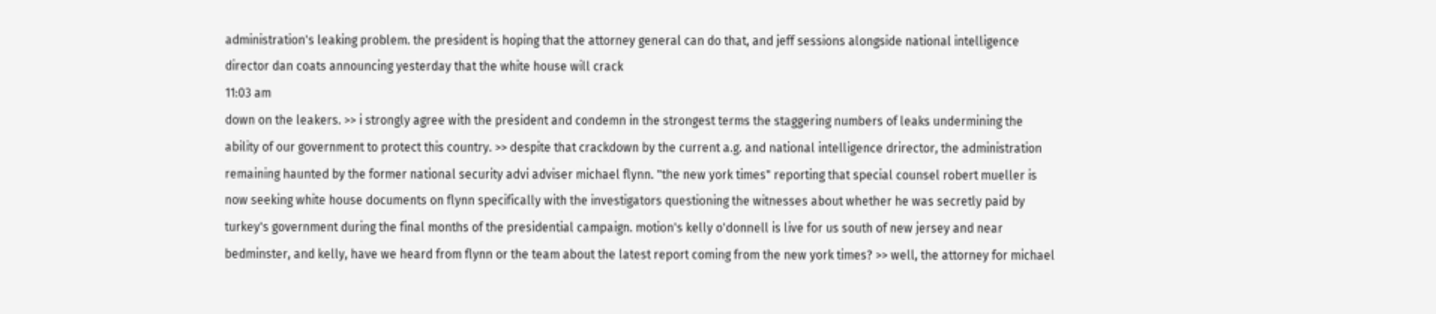administration's leaking problem. the president is hoping that the attorney general can do that, and jeff sessions alongside national intelligence director dan coats announcing yesterday that the white house will crack
11:03 am
down on the leakers. >> i strongly agree with the president and condemn in the strongest terms the staggering numbers of leaks undermining the ability of our government to protect this country. >> despite that crackdown by the current a.g. and national intelligence drirector, the administration remaining haunted by the former national security advi adviser michael flynn. "the new york times" reporting that special counsel robert mueller is now seeking white house documents on flynn specifically with the investigators questioning the witnesses about whether he was secretly paid by turkey's government during the final months of the presidential campaign. motion's kelly o'donnell is live for us south of new jersey and near bedminster, and kelly, have we heard from flynn or the team about the latest report coming from the new york times? >> well, the attorney for michael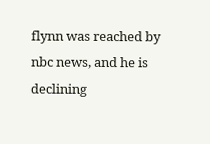flynn was reached by nbc news, and he is declining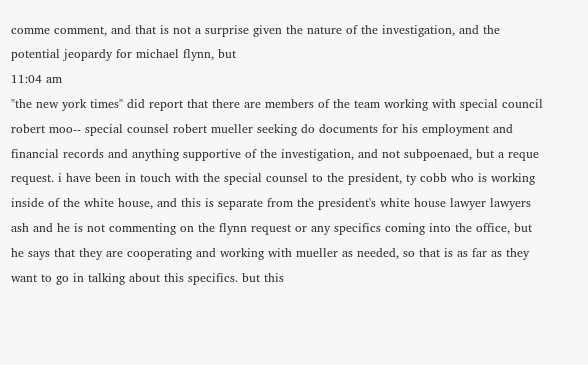comme comment, and that is not a surprise given the nature of the investigation, and the potential jeopardy for michael flynn, but
11:04 am
"the new york times" did report that there are members of the team working with special council robert moo-- special counsel robert mueller seeking do documents for his employment and financial records and anything supportive of the investigation, and not subpoenaed, but a reque request. i have been in touch with the special counsel to the president, ty cobb who is working inside of the white house, and this is separate from the president's white house lawyer lawyers ash and he is not commenting on the flynn request or any specifics coming into the office, but he says that they are cooperating and working with mueller as needed, so that is as far as they want to go in talking about this specifics. but this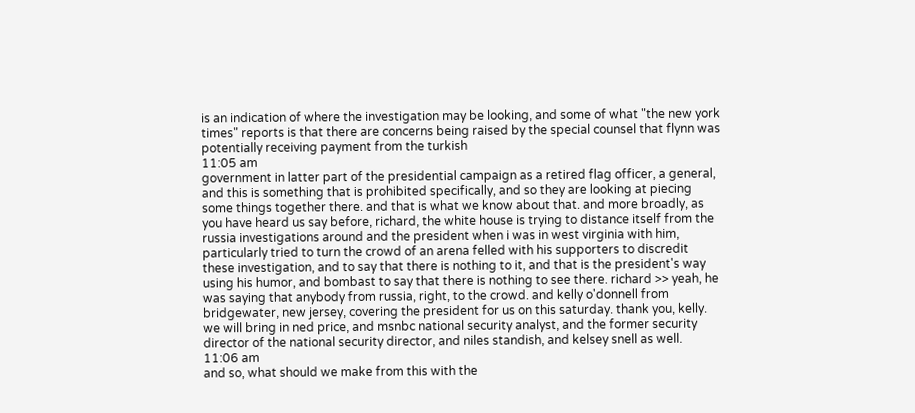is an indication of where the investigation may be looking, and some of what "the new york times" reports is that there are concerns being raised by the special counsel that flynn was potentially receiving payment from the turkish
11:05 am
government in latter part of the presidential campaign as a retired flag officer, a general, and this is something that is prohibited specifically, and so they are looking at piecing some things together there. and that is what we know about that. and more broadly, as you have heard us say before, richard, the white house is trying to distance itself from the russia investigations around and the president when i was in west virginia with him, particularly tried to turn the crowd of an arena felled with his supporters to discredit these investigation, and to say that there is nothing to it, and that is the president's way using his humor, and bombast to say that there is nothing to see there. richard >> yeah, he was saying that anybody from russia, right, to the crowd. and kelly o'donnell from bridgewater, new jersey, covering the president for us on this saturday. thank you, kelly. we will bring in ned price, and msnbc national security analyst, and the former security director of the national security director, and niles standish, and kelsey snell as well.
11:06 am
and so, what should we make from this with the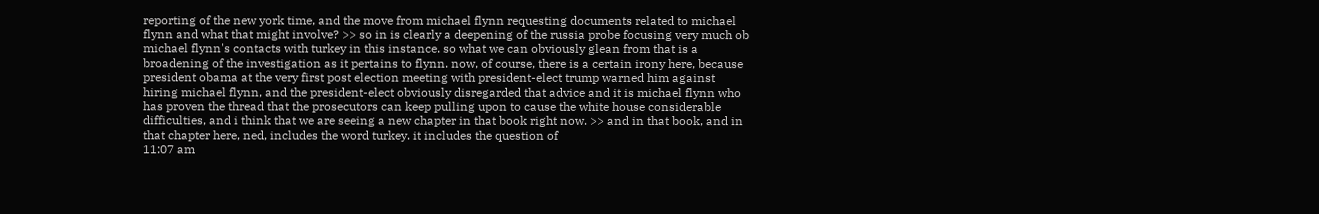reporting of the new york time, and the move from michael flynn requesting documents related to michael flynn and what that might involve? >> so in is clearly a deepening of the russia probe focusing very much ob michael flynn's contacts with turkey in this instance. so what we can obviously glean from that is a broadening of the investigation as it pertains to flynn. now, of course, there is a certain irony here, because president obama at the very first post election meeting with president-elect trump warned him against hiring michael flynn, and the president-elect obviously disregarded that advice and it is michael flynn who has proven the thread that the prosecutors can keep pulling upon to cause the white house considerable difficulties, and i think that we are seeing a new chapter in that book right now. >> and in that book, and in that chapter here, ned, includes the word turkey. it includes the question of
11:07 am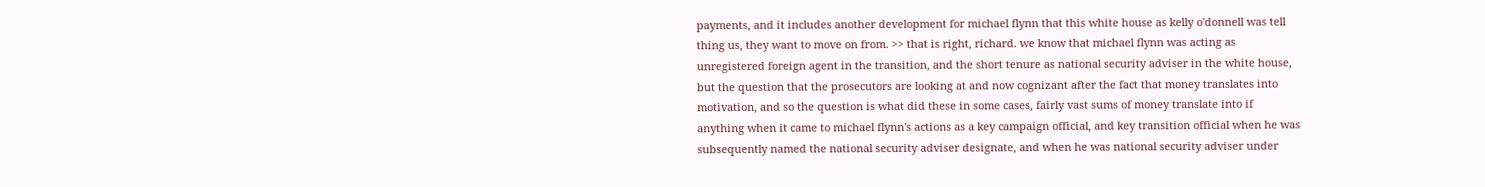payments, and it includes another development for michael flynn that this white house as kelly o'donnell was tell thing us, they want to move on from. >> that is right, richard. we know that michael flynn was acting as unregistered foreign agent in the transition, and the short tenure as national security adviser in the white house, but the question that the prosecutors are looking at and now cognizant after the fact that money translates into motivation, and so the question is what did these in some cases, fairly vast sums of money translate into if anything when it came to michael flynn's actions as a key campaign official, and key transition official when he was subsequently named the national security adviser designate, and when he was national security adviser under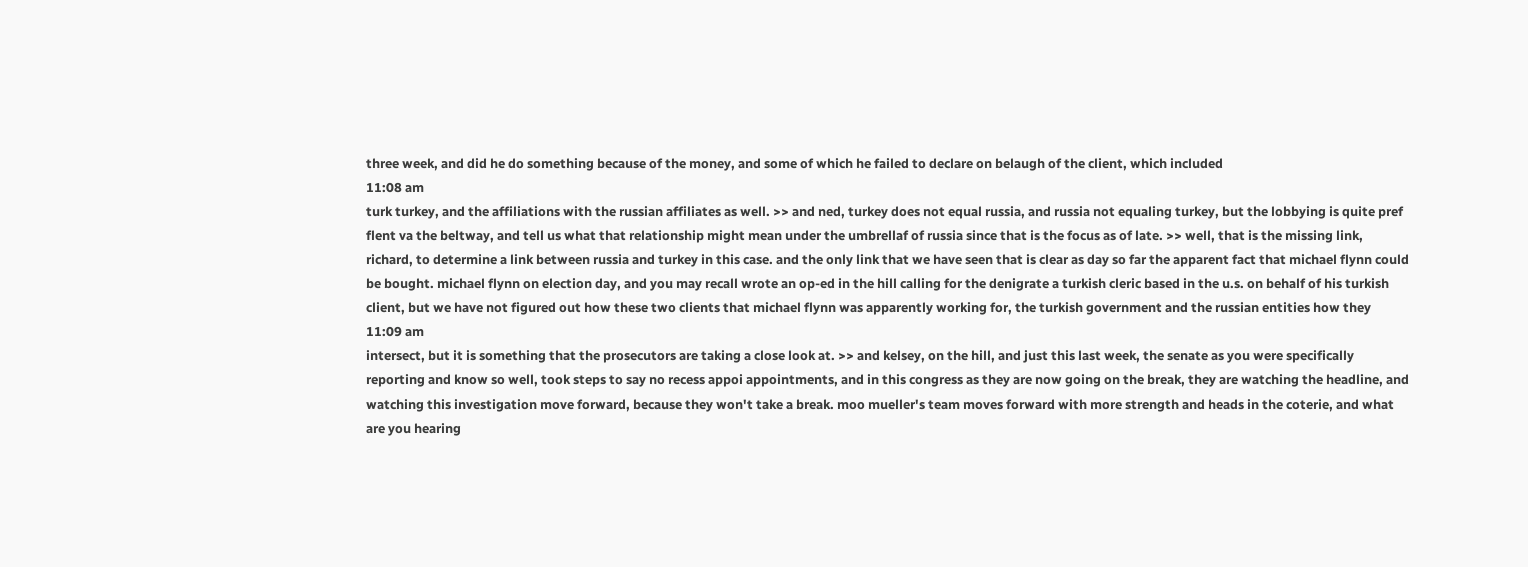three week, and did he do something because of the money, and some of which he failed to declare on belaugh of the client, which included
11:08 am
turk turkey, and the affiliations with the russian affiliates as well. >> and ned, turkey does not equal russia, and russia not equaling turkey, but the lobbying is quite pref flent va the beltway, and tell us what that relationship might mean under the umbrellaf of russia since that is the focus as of late. >> well, that is the missing link, richard, to determine a link between russia and turkey in this case. and the only link that we have seen that is clear as day so far the apparent fact that michael flynn could be bought. michael flynn on election day, and you may recall wrote an op-ed in the hill calling for the denigrate a turkish cleric based in the u.s. on behalf of his turkish client, but we have not figured out how these two clients that michael flynn was apparently working for, the turkish government and the russian entities how they
11:09 am
intersect, but it is something that the prosecutors are taking a close look at. >> and kelsey, on the hill, and just this last week, the senate as you were specifically reporting and know so well, took steps to say no recess appoi appointments, and in this congress as they are now going on the break, they are watching the headline, and watching this investigation move forward, because they won't take a break. moo mueller's team moves forward with more strength and heads in the coterie, and what are you hearing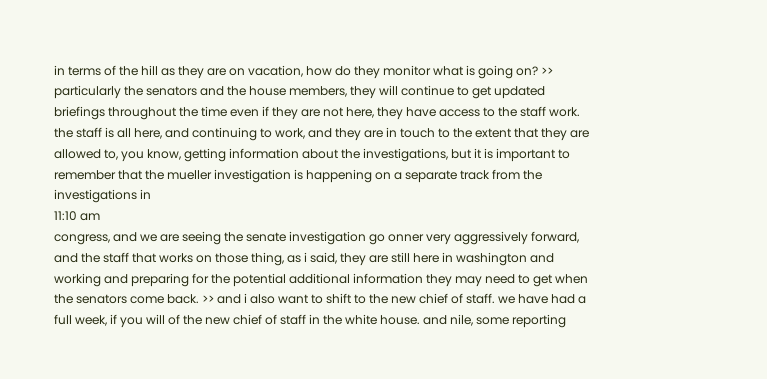in terms of the hill as they are on vacation, how do they monitor what is going on? >> particularly the senators and the house members, they will continue to get updated briefings throughout the time even if they are not here, they have access to the staff work. the staff is all here, and continuing to work, and they are in touch to the extent that they are allowed to, you know, getting information about the investigations, but it is important to remember that the mueller investigation is happening on a separate track from the investigations in
11:10 am
congress, and we are seeing the senate investigation go onner very aggressively forward, and the staff that works on those thing, as i said, they are still here in washington and working and preparing for the potential additional information they may need to get when the senators come back. >> and i also want to shift to the new chief of staff. we have had a full week, if you will of the new chief of staff in the white house. and nile, some reporting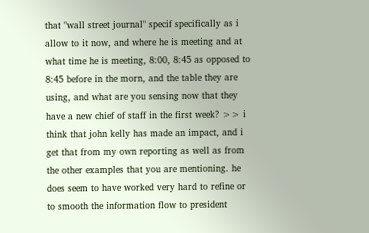that "wall street journal" specif specifically as i allow to it now, and where he is meeting and at what time he is meeting, 8:00, 8:45 as opposed to 8:45 before in the morn, and the table they are using, and what are you sensing now that they have a new chief of staff in the first week? >> i think that john kelly has made an impact, and i get that from my own reporting as well as from the other examples that you are mentioning. he does seem to have worked very hard to refine or to smooth the information flow to president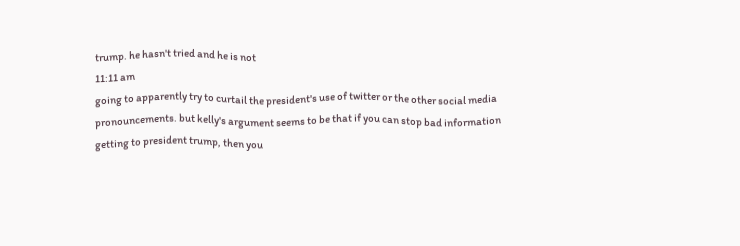trump. he hasn't tried and he is not
11:11 am
going to apparently try to curtail the president's use of twitter or the other social media pronouncements. but kelly's argument seems to be that if you can stop bad information getting to president trump, then you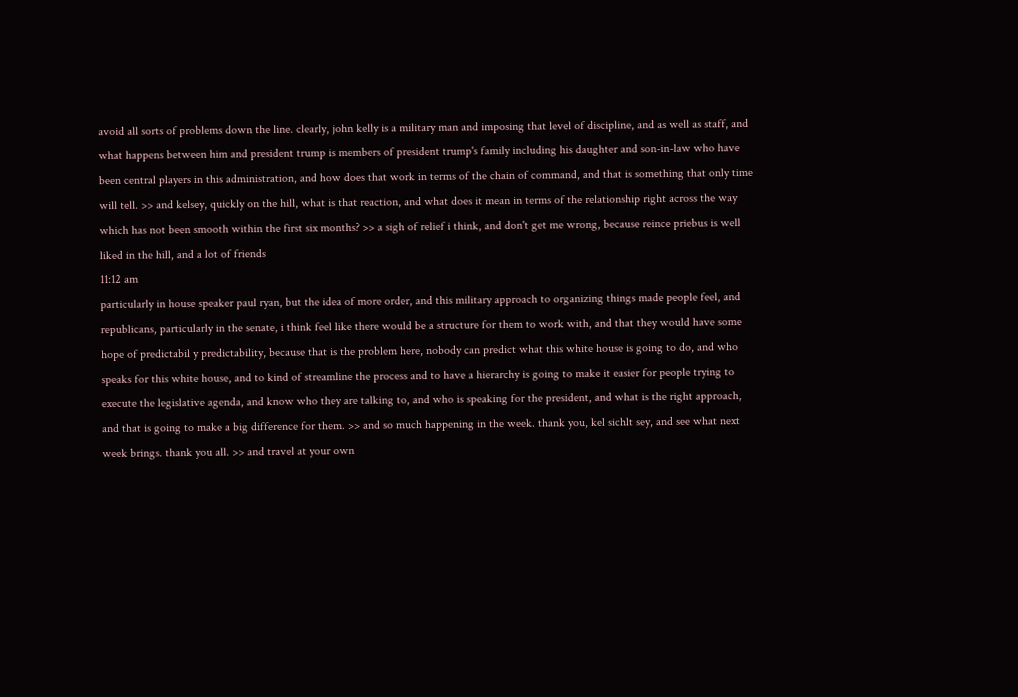avoid all sorts of problems down the line. clearly, john kelly is a military man and imposing that level of discipline, and as well as staff, and what happens between him and president trump is members of president trump's family including his daughter and son-in-law who have been central players in this administration, and how does that work in terms of the chain of command, and that is something that only time will tell. >> and kelsey, quickly on the hill, what is that reaction, and what does it mean in terms of the relationship right across the way which has not been smooth within the first six months? >> a sigh of relief i think, and don't get me wrong, because reince priebus is well liked in the hill, and a lot of friends
11:12 am
particularly in house speaker paul ryan, but the idea of more order, and this military approach to organizing things made people feel, and republicans, particularly in the senate, i think feel like there would be a structure for them to work with, and that they would have some hope of predictabil y predictability, because that is the problem here, nobody can predict what this white house is going to do, and who speaks for this white house, and to kind of streamline the process and to have a hierarchy is going to make it easier for people trying to execute the legislative agenda, and know who they are talking to, and who is speaking for the president, and what is the right approach, and that is going to make a big difference for them. >> and so much happening in the week. thank you, kel sichlt sey, and see what next week brings. thank you all. >> and travel at your own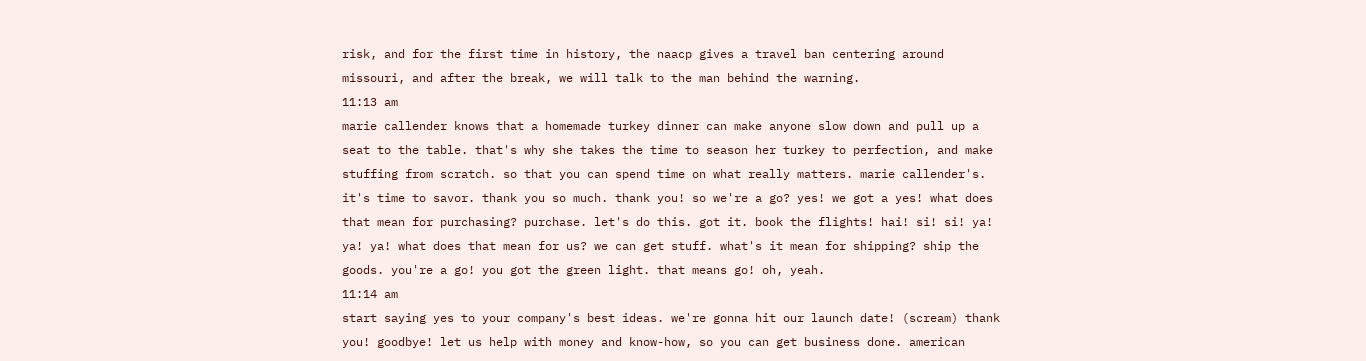risk, and for the first time in history, the naacp gives a travel ban centering around missouri, and after the break, we will talk to the man behind the warning.
11:13 am
marie callender knows that a homemade turkey dinner can make anyone slow down and pull up a seat to the table. that's why she takes the time to season her turkey to perfection, and make stuffing from scratch. so that you can spend time on what really matters. marie callender's. it's time to savor. thank you so much. thank you! so we're a go? yes! we got a yes! what does that mean for purchasing? purchase. let's do this. got it. book the flights! hai! si! si! ya! ya! ya! what does that mean for us? we can get stuff. what's it mean for shipping? ship the goods. you're a go! you got the green light. that means go! oh, yeah.
11:14 am
start saying yes to your company's best ideas. we're gonna hit our launch date! (scream) thank you! goodbye! let us help with money and know-how, so you can get business done. american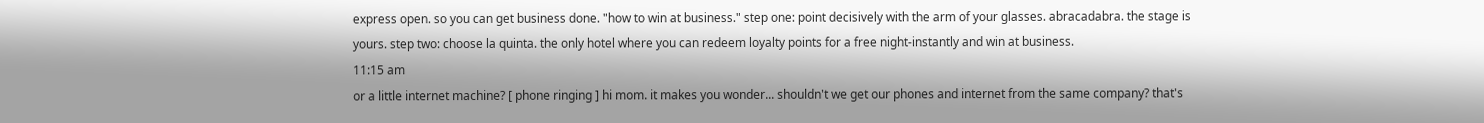express open. so you can get business done. "how to win at business." step one: point decisively with the arm of your glasses. abracadabra. the stage is yours. step two: choose la quinta. the only hotel where you can redeem loyalty points for a free night-instantly and win at business.
11:15 am
or a little internet machine? [ phone ringing ] hi mom. it makes you wonder... shouldn't we get our phones and internet from the same company? that's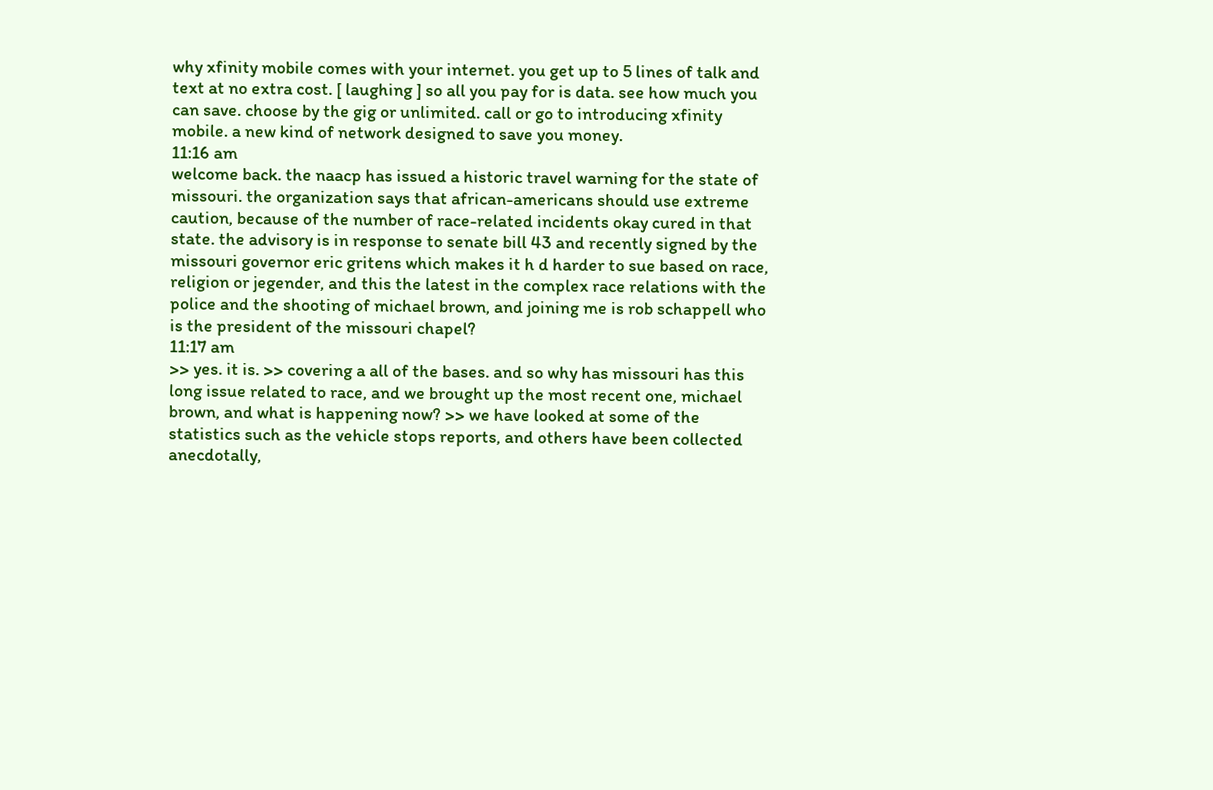why xfinity mobile comes with your internet. you get up to 5 lines of talk and text at no extra cost. [ laughing ] so all you pay for is data. see how much you can save. choose by the gig or unlimited. call or go to introducing xfinity mobile. a new kind of network designed to save you money.
11:16 am
welcome back. the naacp has issued a historic travel warning for the state of missouri. the organization says that african-americans should use extreme caution, because of the number of race-related incidents okay cured in that state. the advisory is in response to senate bill 43 and recently signed by the missouri governor eric gritens which makes it h d harder to sue based on race, religion or jegender, and this the latest in the complex race relations with the police and the shooting of michael brown, and joining me is rob schappell who is the president of the missouri chapel?
11:17 am
>> yes. it is. >> covering a all of the bases. and so why has missouri has this long issue related to race, and we brought up the most recent one, michael brown, and what is happening now? >> we have looked at some of the statistics such as the vehicle stops reports, and others have been collected anecdotally,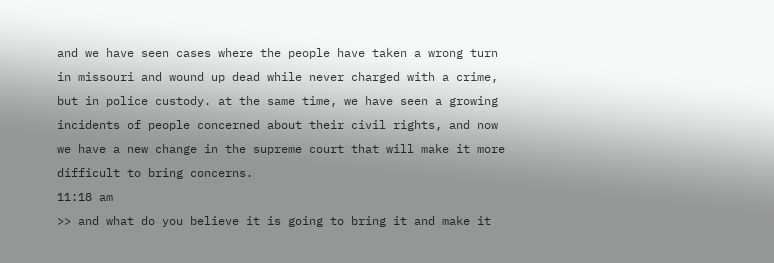and we have seen cases where the people have taken a wrong turn in missouri and wound up dead while never charged with a crime, but in police custody. at the same time, we have seen a growing incidents of people concerned about their civil rights, and now we have a new change in the supreme court that will make it more difficult to bring concerns.
11:18 am
>> and what do you believe it is going to bring it and make it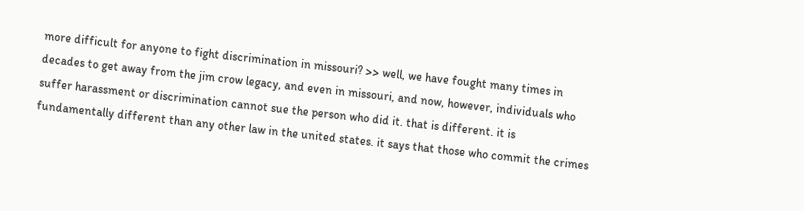more difficult for anyone to fight discrimination in missouri? >> well, we have fought many times in decades to get away from the jim crow legacy, and even in missouri, and now, however, individuals who suffer harassment or discrimination cannot sue the person who did it. that is different. it is fundamentally different than any other law in the united states. it says that those who commit the crimes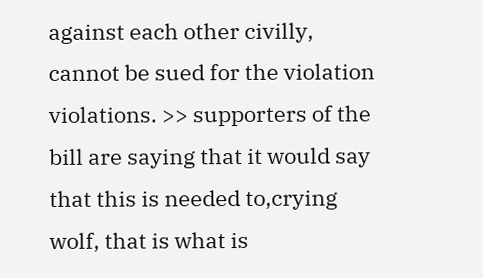against each other civilly, cannot be sued for the violation violations. >> supporters of the bill are saying that it would say that this is needed to,crying wolf, that is what is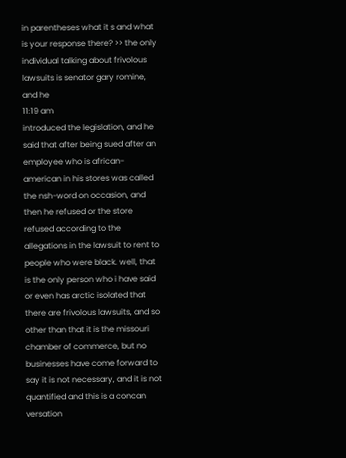in parentheses what it s and what is your response there? >> the only individual talking about frivolous lawsuits is senator gary romine, and he
11:19 am
introduced the legislation, and he said that after being sued after an employee who is african-american in his stores was called the nsh-word on occasion, and then he refused or the store refused according to the allegations in the lawsuit to rent to people who were black. well, that is the only person who i have said or even has arctic isolated that there are frivolous lawsuits, and so other than that it is the missouri chamber of commerce, but no businesses have come forward to say it is not necessary, and it is not quantified and this is a concan versation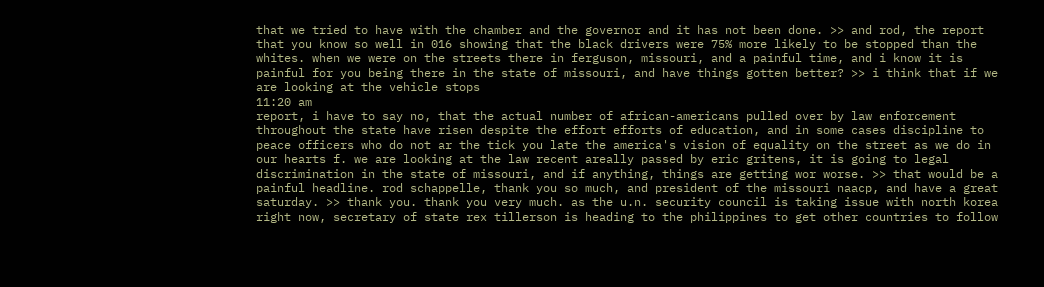that we tried to have with the chamber and the governor and it has not been done. >> and rod, the report that you know so well in 016 showing that the black drivers were 75% more likely to be stopped than the whites. when we were on the streets there in ferguson, missouri, and a painful time, and i know it is painful for you being there in the state of missouri, and have things gotten better? >> i think that if we are looking at the vehicle stops
11:20 am
report, i have to say no, that the actual number of african-americans pulled over by law enforcement throughout the state have risen despite the effort efforts of education, and in some cases discipline to peace officers who do not ar the tick you late the america's vision of equality on the street as we do in our hearts f. we are looking at the law recent areally passed by eric gritens, it is going to legal discrimination in the state of missouri, and if anything, things are getting wor worse. >> that would be a painful headline. rod schappelle, thank you so much, and president of the missouri naacp, and have a great saturday. >> thank you. thank you very much. as the u.n. security council is taking issue with north korea right now, secretary of state rex tillerson is heading to the philippines to get other countries to follow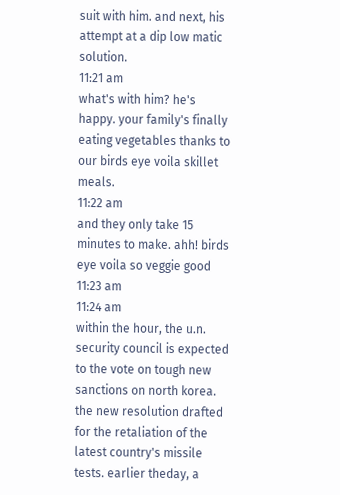suit with him. and next, his attempt at a dip low matic solution.
11:21 am
what's with him? he's happy. your family's finally eating vegetables thanks to our birds eye voila skillet meals.
11:22 am
and they only take 15 minutes to make. ahh! birds eye voila so veggie good
11:23 am
11:24 am
within the hour, the u.n. security council is expected to the vote on tough new sanctions on north korea. the new resolution drafted for the retaliation of the latest country's missile tests. earlier theday, a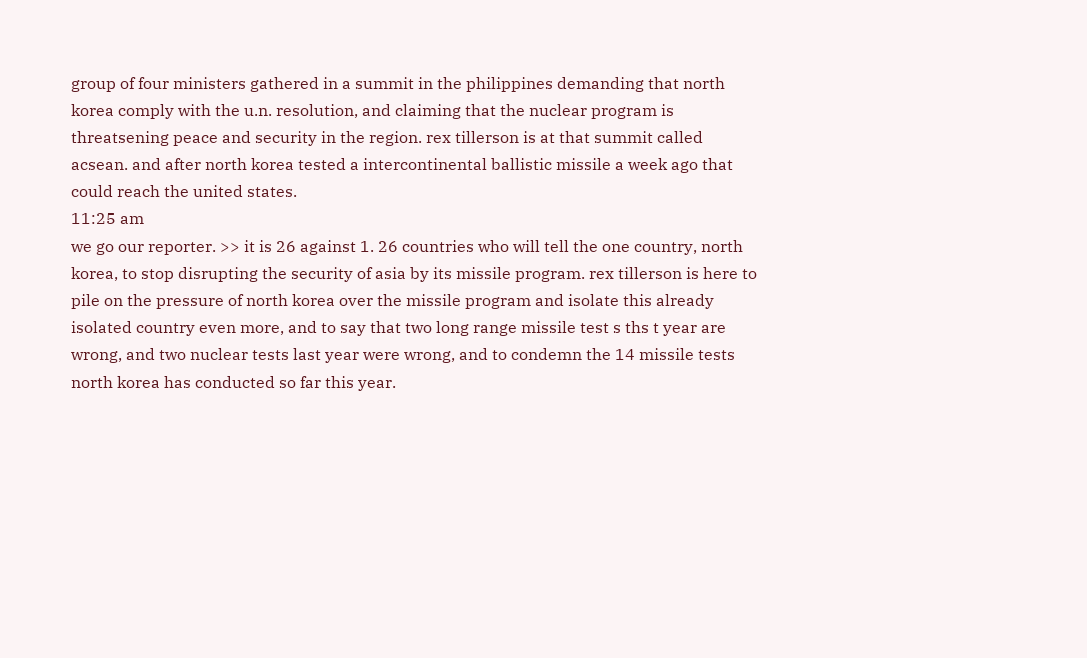group of four ministers gathered in a summit in the philippines demanding that north korea comply with the u.n. resolution, and claiming that the nuclear program is threatsening peace and security in the region. rex tillerson is at that summit called acsean. and after north korea tested a intercontinental ballistic missile a week ago that could reach the united states.
11:25 am
we go our reporter. >> it is 26 against 1. 26 countries who will tell the one country, north korea, to stop disrupting the security of asia by its missile program. rex tillerson is here to pile on the pressure of north korea over the missile program and isolate this already isolated country even more, and to say that two long range missile test s ths t year are wrong, and two nuclear tests last year were wrong, and to condemn the 14 missile tests north korea has conducted so far this year.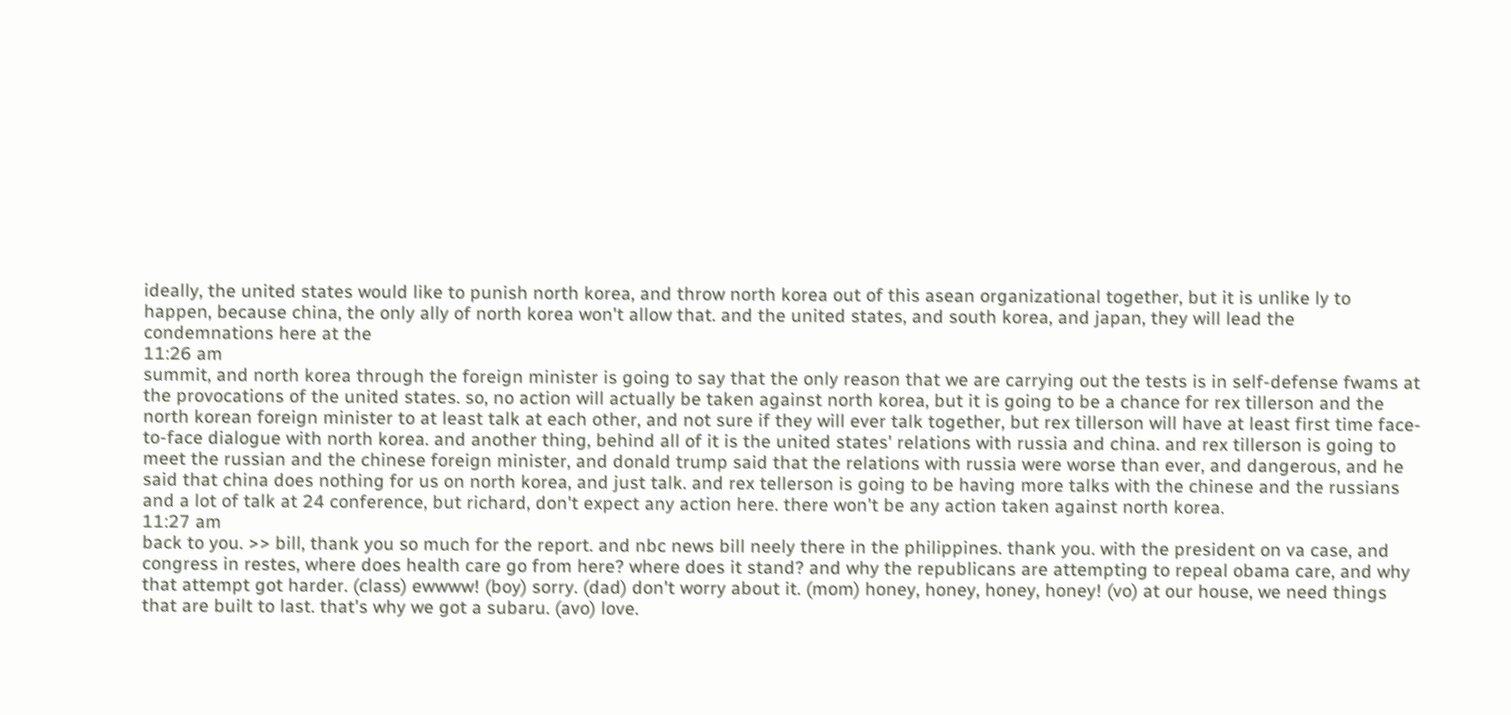ideally, the united states would like to punish north korea, and throw north korea out of this asean organizational together, but it is unlike ly to happen, because china, the only ally of north korea won't allow that. and the united states, and south korea, and japan, they will lead the condemnations here at the
11:26 am
summit, and north korea through the foreign minister is going to say that the only reason that we are carrying out the tests is in self-defense fwams at the provocations of the united states. so, no action will actually be taken against north korea, but it is going to be a chance for rex tillerson and the north korean foreign minister to at least talk at each other, and not sure if they will ever talk together, but rex tillerson will have at least first time face-to-face dialogue with north korea. and another thing, behind all of it is the united states' relations with russia and china. and rex tillerson is going to meet the russian and the chinese foreign minister, and donald trump said that the relations with russia were worse than ever, and dangerous, and he said that china does nothing for us on north korea, and just talk. and rex tellerson is going to be having more talks with the chinese and the russians and a lot of talk at 24 conference, but richard, don't expect any action here. there won't be any action taken against north korea.
11:27 am
back to you. >> bill, thank you so much for the report. and nbc news bill neely there in the philippines. thank you. with the president on va case, and congress in restes, where does health care go from here? where does it stand? and why the republicans are attempting to repeal obama care, and why that attempt got harder. (class) ewwww! (boy) sorry. (dad) don't worry about it. (mom) honey, honey, honey, honey! (vo) at our house, we need things that are built to last. that's why we got a subaru. (avo) love.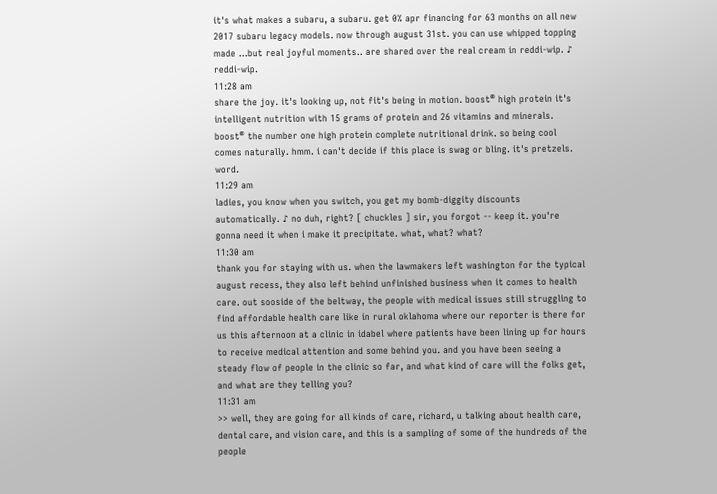it's what makes a subaru, a subaru. get 0% apr financing for 63 months on all new 2017 subaru legacy models. now through august 31st. you can use whipped topping made ...but real joyful moments.. are shared over the real cream in reddi-wip. ♪ reddi-wip.
11:28 am
share the joy. it's looking up, not fit's being in motion. boost® high protein it's intelligent nutrition with 15 grams of protein and 26 vitamins and minerals. boost® the number one high protein complete nutritional drink. so being cool comes naturally. hmm. i can't decide if this place is swag or bling. it's pretzels. word.
11:29 am
ladies, you know when you switch, you get my bomb-diggity discounts automatically. ♪ no duh, right? [ chuckles ] sir, you forgot -- keep it. you're gonna need it when i make it precipitate. what, what? what?
11:30 am
thank you for staying with us. when the lawmakers left washington for the typical august recess, they also left behind unfinished business when it comes to health care. out sooside of the beltway, the people with medical issues still struggling to find affordable health care like in rural oklahoma where our reporter is there for us this afternoon at a clinic in idabel where patients have been lining up for hours to receive medical attention and some behind you. and you have been seeing a steady flow of people in the clinic so far, and what kind of care will the folks get, and what are they telling you?
11:31 am
>> well, they are going for all kinds of care, richard, u talking about health care, dental care, and vision care, and this is a sampling of some of the hundreds of the people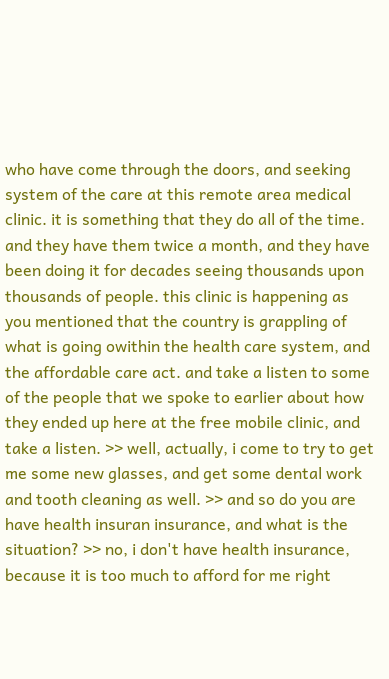who have come through the doors, and seeking system of the care at this remote area medical clinic. it is something that they do all of the time. and they have them twice a month, and they have been doing it for decades seeing thousands upon thousands of people. this clinic is happening as you mentioned that the country is grappling of what is going owithin the health care system, and the affordable care act. and take a listen to some of the people that we spoke to earlier about how they ended up here at the free mobile clinic, and take a listen. >> well, actually, i come to try to get me some new glasses, and get some dental work and tooth cleaning as well. >> and so do you are have health insuran insurance, and what is the situation? >> no, i don't have health insurance, because it is too much to afford for me right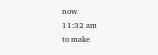now
11:32 am
to make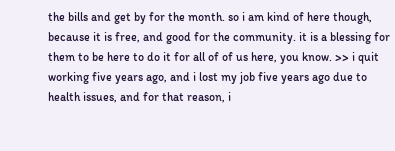the bills and get by for the month. so i am kind of here though, because it is free, and good for the community. it is a blessing for them to be here to do it for all of of us here, you know. >> i quit working five years ago, and i lost my job five years ago due to health issues, and for that reason, i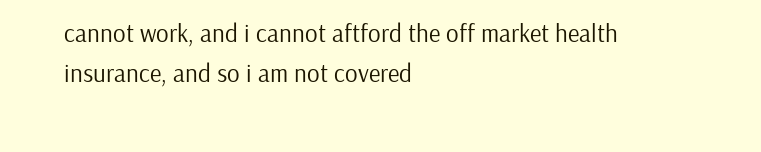cannot work, and i cannot aftford the off market health insurance, and so i am not covered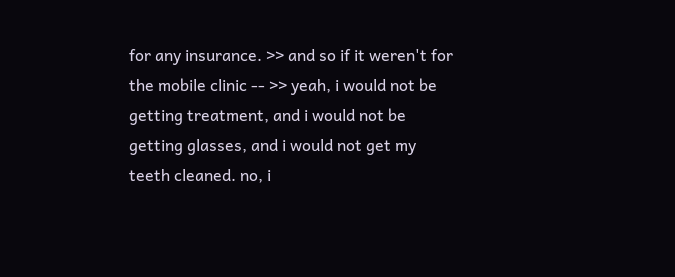for any insurance. >> and so if it weren't for the mobile clinic -- >> yeah, i would not be getting treatment, and i would not be getting glasses, and i would not get my teeth cleaned. no, i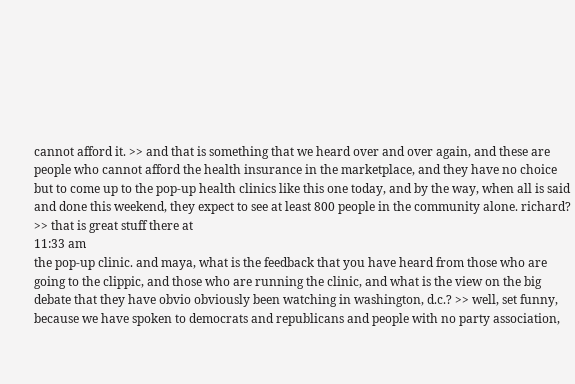cannot afford it. >> and that is something that we heard over and over again, and these are people who cannot afford the health insurance in the marketplace, and they have no choice but to come up to the pop-up health clinics like this one today, and by the way, when all is said and done this weekend, they expect to see at least 800 people in the community alone. richard? >> that is great stuff there at
11:33 am
the pop-up clinic. and maya, what is the feedback that you have heard from those who are going to the clippic, and those who are running the clinic, and what is the view on the big debate that they have obvio obviously been watching in washington, d.c.? >> well, set funny, because we have spoken to democrats and republicans and people with no party association,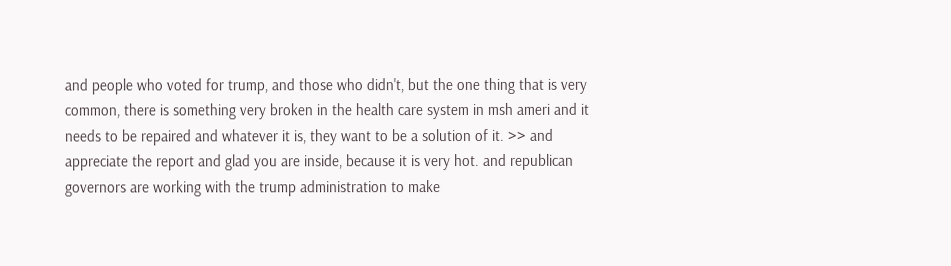and people who voted for trump, and those who didn't, but the one thing that is very common, there is something very broken in the health care system in msh ameri and it needs to be repaired and whatever it is, they want to be a solution of it. >> and appreciate the report and glad you are inside, because it is very hot. and republican governors are working with the trump administration to make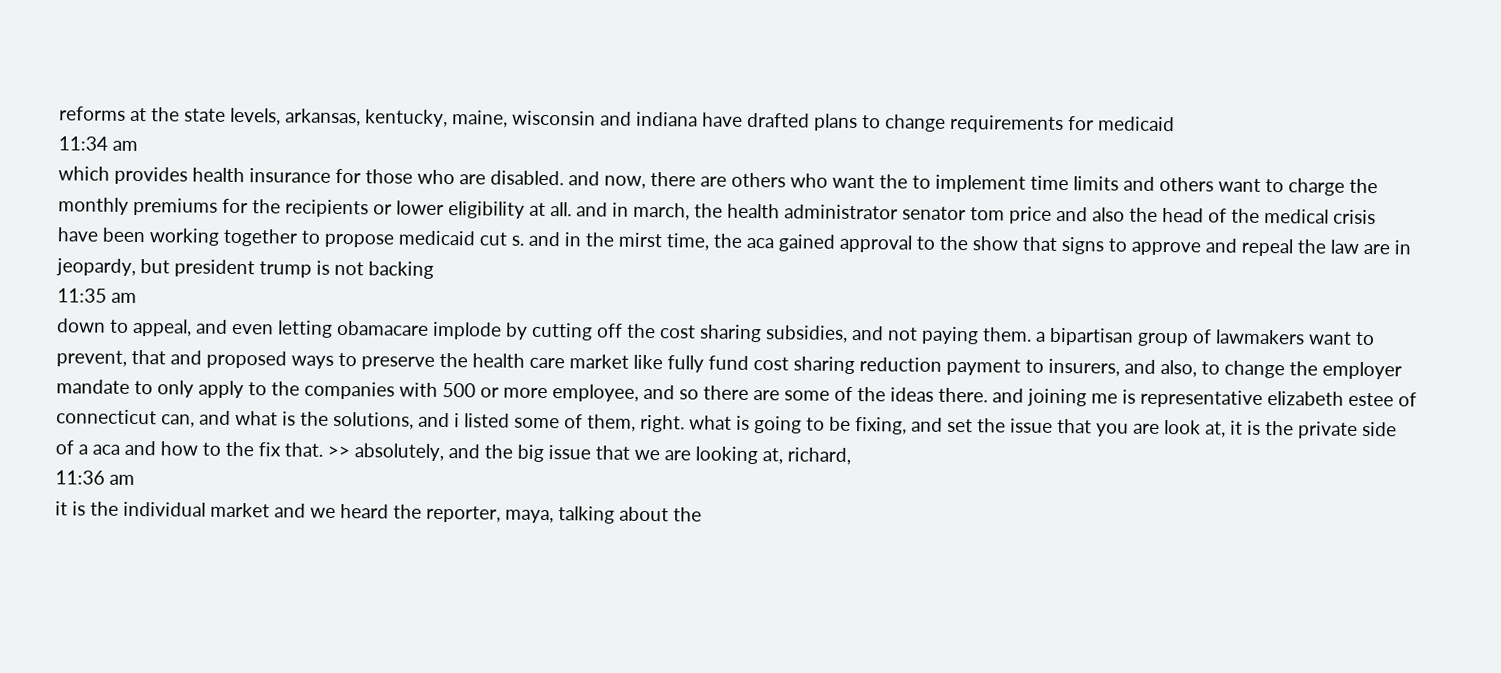reforms at the state levels, arkansas, kentucky, maine, wisconsin and indiana have drafted plans to change requirements for medicaid
11:34 am
which provides health insurance for those who are disabled. and now, there are others who want the to implement time limits and others want to charge the monthly premiums for the recipients or lower eligibility at all. and in march, the health administrator senator tom price and also the head of the medical crisis have been working together to propose medicaid cut s. and in the mirst time, the aca gained approval to the show that signs to approve and repeal the law are in jeopardy, but president trump is not backing
11:35 am
down to appeal, and even letting obamacare implode by cutting off the cost sharing subsidies, and not paying them. a bipartisan group of lawmakers want to prevent, that and proposed ways to preserve the health care market like fully fund cost sharing reduction payment to insurers, and also, to change the employer mandate to only apply to the companies with 500 or more employee, and so there are some of the ideas there. and joining me is representative elizabeth estee of connecticut can, and what is the solutions, and i listed some of them, right. what is going to be fixing, and set the issue that you are look at, it is the private side of a aca and how to the fix that. >> absolutely, and the big issue that we are looking at, richard,
11:36 am
it is the individual market and we heard the reporter, maya, talking about the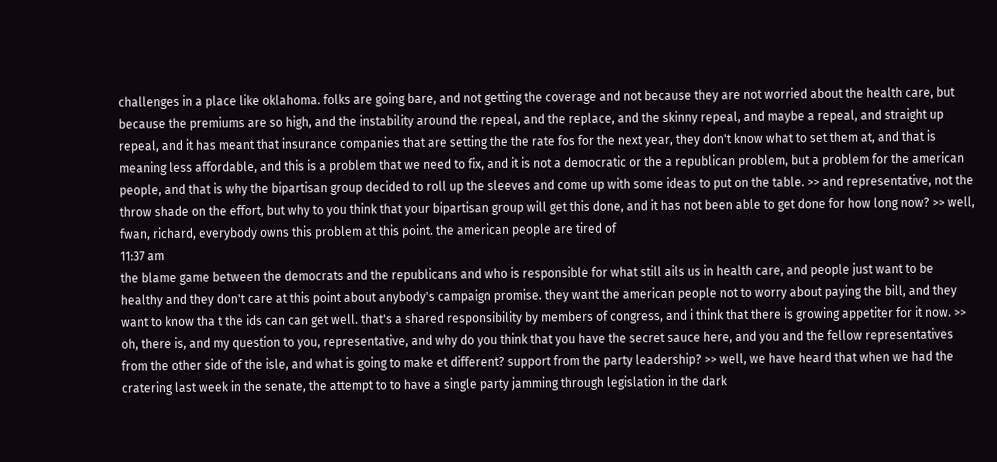challenges in a place like oklahoma. folks are going bare, and not getting the coverage and not because they are not worried about the health care, but because the premiums are so high, and the instability around the repeal, and the replace, and the skinny repeal, and maybe a repeal, and straight up repeal, and it has meant that insurance companies that are setting the the rate fos for the next year, they don't know what to set them at, and that is meaning less affordable, and this is a problem that we need to fix, and it is not a democratic or the a republican problem, but a problem for the american people, and that is why the bipartisan group decided to roll up the sleeves and come up with some ideas to put on the table. >> and representative, not the throw shade on the effort, but why to you think that your bipartisan group will get this done, and it has not been able to get done for how long now? >> well, fwan, richard, everybody owns this problem at this point. the american people are tired of
11:37 am
the blame game between the democrats and the republicans and who is responsible for what still ails us in health care, and people just want to be healthy and they don't care at this point about anybody's campaign promise. they want the american people not to worry about paying the bill, and they want to know tha t the ids can can get well. that's a shared responsibility by members of congress, and i think that there is growing appetiter for it now. >> oh, there is, and my question to you, representative, and why do you think that you have the secret sauce here, and you and the fellow representatives from the other side of the isle, and what is going to make et different? support from the party leadership? >> well, we have heard that when we had the cratering last week in the senate, the attempt to to have a single party jamming through legislation in the dark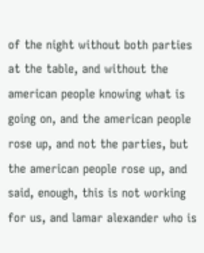of the night without both parties at the table, and without the american people knowing what is going on, and the american people rose up, and not the parties, but the american people rose up, and said, enough, this is not working for us, and lamar alexander who is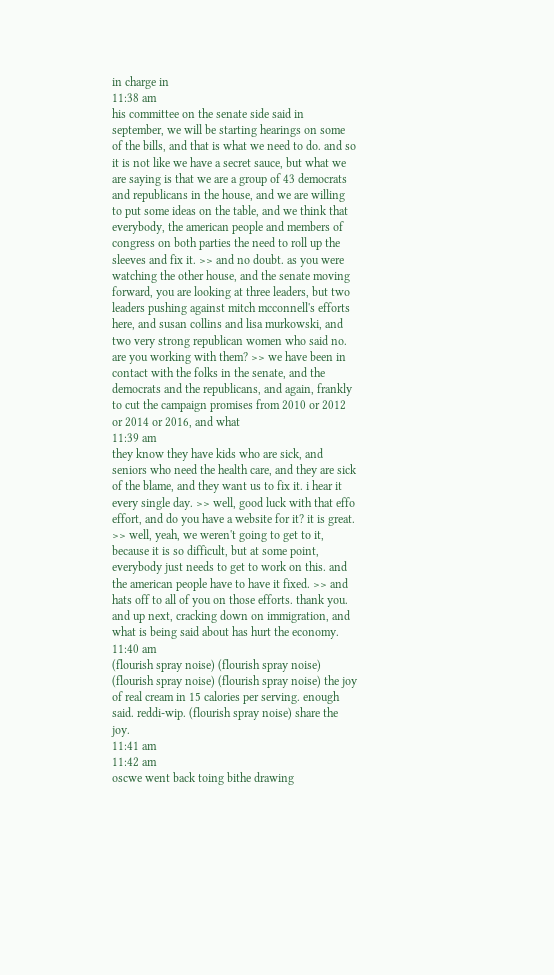in charge in
11:38 am
his committee on the senate side said in september, we will be starting hearings on some of the bills, and that is what we need to do. and so it is not like we have a secret sauce, but what we are saying is that we are a group of 43 democrats and republicans in the house, and we are willing to put some ideas on the table, and we think that everybody, the american people and members of congress on both parties the need to roll up the sleeves and fix it. >> and no doubt. as you were watching the other house, and the senate moving forward, you are looking at three leaders, but two leaders pushing against mitch mcconnell's efforts here, and susan collins and lisa murkowski, and two very strong republican women who said no. are you working with them? >> we have been in contact with the folks in the senate, and the democrats and the republicans, and again, frankly to cut the campaign promises from 2010 or 2012 or 2014 or 2016, and what
11:39 am
they know they have kids who are sick, and seniors who need the health care, and they are sick of the blame, and they want us to fix it. i hear it every single day. >> well, good luck with that effo effort, and do you have a website for it? it is great. >> well, yeah, we weren't going to get to it, because it is so difficult, but at some point, everybody just needs to get to work on this. and the american people have to have it fixed. >> and hats off to all of you on those efforts. thank you. and up next, cracking down on immigration, and what is being said about has hurt the economy.
11:40 am
(flourish spray noise) (flourish spray noise) (flourish spray noise) (flourish spray noise) the joy of real cream in 15 calories per serving. enough said. reddi-wip. (flourish spray noise) share the joy.
11:41 am
11:42 am
oscwe went back toing bithe drawing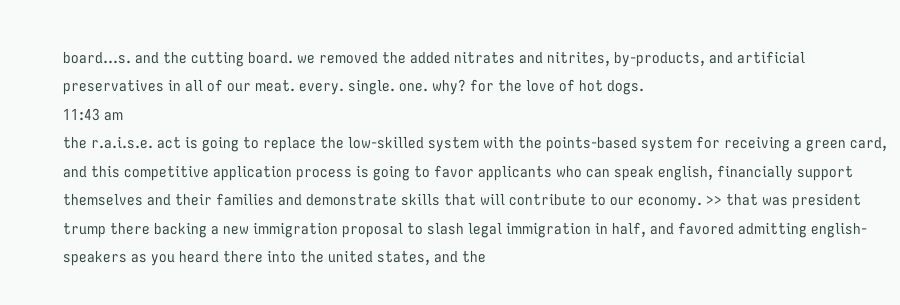board...s. and the cutting board. we removed the added nitrates and nitrites, by-products, and artificial preservatives in all of our meat. every. single. one. why? for the love of hot dogs.
11:43 am
the r.a.i.s.e. act is going to replace the low-skilled system with the points-based system for receiving a green card, and this competitive application process is going to favor applicants who can speak english, financially support themselves and their families and demonstrate skills that will contribute to our economy. >> that was president trump there backing a new immigration proposal to slash legal immigration in half, and favored admitting english-speakers as you heard there into the united states, and the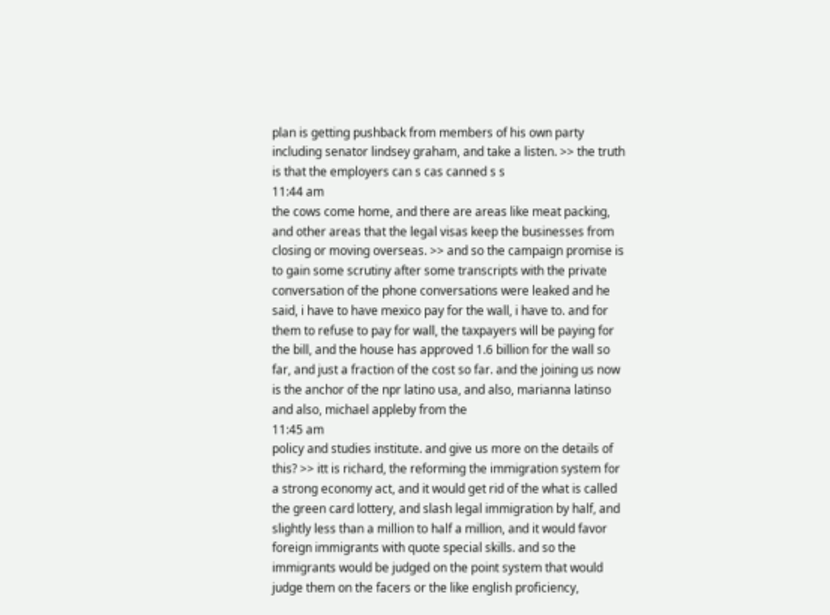plan is getting pushback from members of his own party including senator lindsey graham, and take a listen. >> the truth is that the employers can s cas canned s s
11:44 am
the cows come home, and there are areas like meat packing, and other areas that the legal visas keep the businesses from closing or moving overseas. >> and so the campaign promise is to gain some scrutiny after some transcripts with the private conversation of the phone conversations were leaked and he said, i have to have mexico pay for the wall, i have to. and for them to refuse to pay for wall, the taxpayers will be paying for the bill, and the house has approved 1.6 billion for the wall so far, and just a fraction of the cost so far. and the joining us now is the anchor of the npr latino usa, and also, marianna latinso and also, michael appleby from the
11:45 am
policy and studies institute. and give us more on the details of this? >> itt is richard, the reforming the immigration system for a strong economy act, and it would get rid of the what is called the green card lottery, and slash legal immigration by half, and slightly less than a million to half a million, and it would favor foreign immigrants with quote special skills. and so the immigrants would be judged on the point system that would judge them on the facers or the like english proficiency,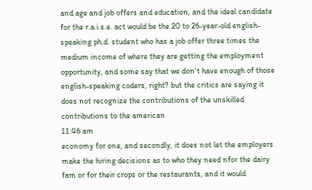and age and job offers and education, and the ideal candidate for the r.a.i.s.e. act would be the 20 to 26-year-old english-speaking ph.d. student who has a job offer three times the medium income of where they are getting the employment opportunity, and some say that we don't have enough of those english-speaking coders, right? but the critics are saying it does not recognize the contributions of the unskilled contributions to the american
11:46 am
economy for one, and secondly, it does not let the employers make the hiring decisions as to who they need nfor the dairy fam or for their crops or the restaurants, and it would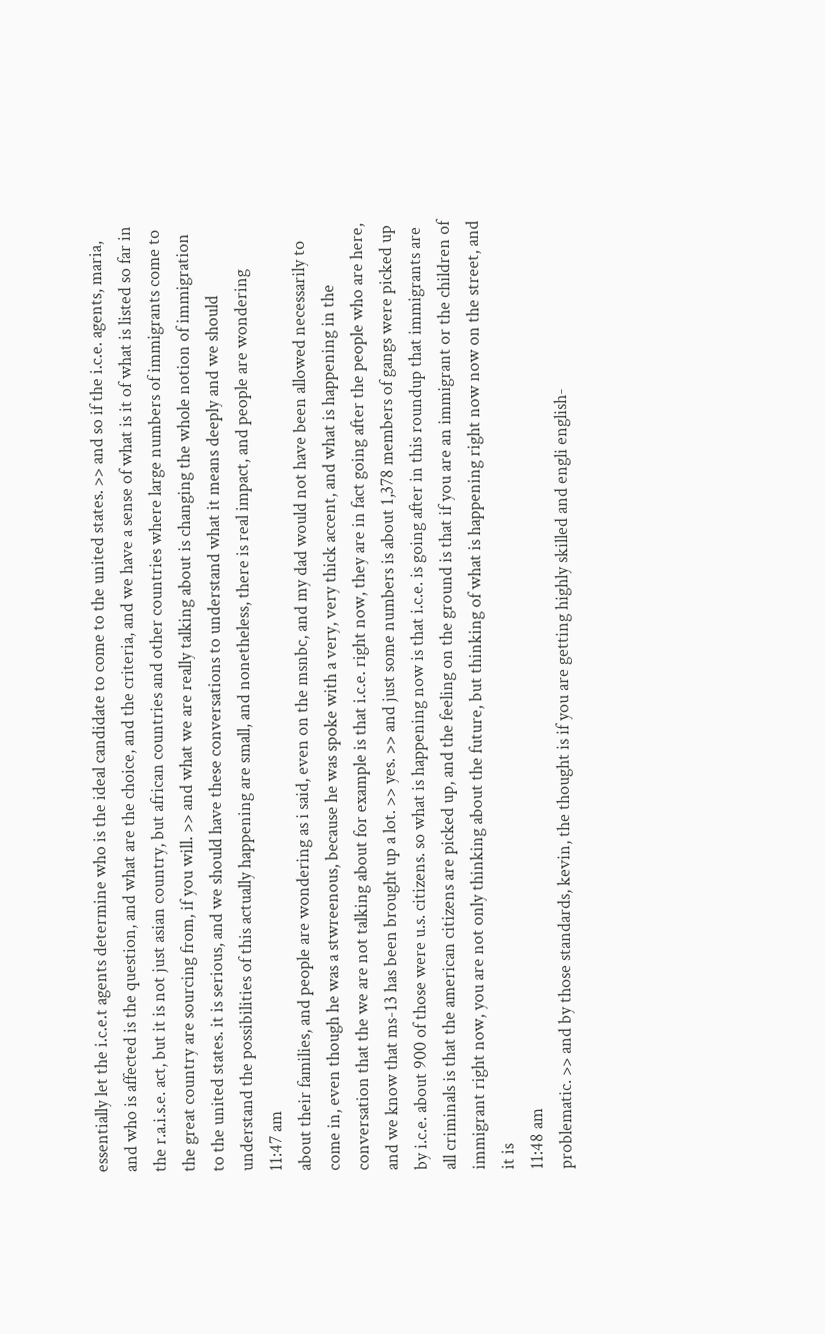essentially let the i.c.e.t agents determine who is the ideal candidate to come to the united states. >> and so if the i.c.e. agents, maria, and who is affected is the question, and what are the choice, and the criteria, and we have a sense of what is it of what is listed so far in the r.a.i.s.e. act, but it is not just asian country, but african countries and other countries where large numbers of immigrants come to the great country are sourcing from, if you will. >> and what we are really talking about is changing the whole notion of immigration to the united states. it is serious, and we should have these conversations to understand what it means deeply and we should understand the possibilities of this actually happening are small, and nonetheless, there is real impact, and people are wondering
11:47 am
about their families, and people are wondering as i said, even on the msnbc, and my dad would not have been allowed necessarily to come in, even though he was a stwreenous, because he was spoke with a very, very thick accent, and what is happening in the conversation that the we are not talking about for example is that i.c.e. right now, they are in fact going after the people who are here, and we know that ms-13 has been brought up a lot. >> yes. >> and just some numbers is about 1,378 members of gangs were picked up by i.c.e. about 900 of those were u.s. citizens. so what is happening now is that i.c.e. is going after in this roundup that immigrants are all criminals is that the american citizens are picked up, and the feeling on the ground is that if you are an immigrant or the children of immigrant right now, you are not only thinking about the future, but thinking of what is happening right now now on the street, and it is
11:48 am
problematic. >> and by those standards, kevin, the thought is if you are getting highly skilled and engli english-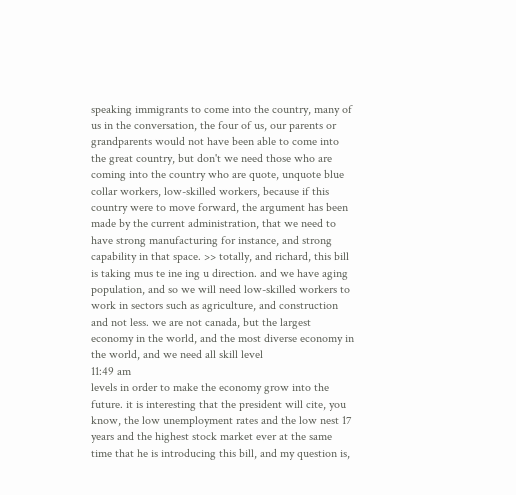speaking immigrants to come into the country, many of us in the conversation, the four of us, our parents or grandparents would not have been able to come into the great country, but don't we need those who are coming into the country who are quote, unquote blue collar workers, low-skilled workers, because if this country were to move forward, the argument has been made by the current administration, that we need to have strong manufacturing for instance, and strong capability in that space. >> totally, and richard, this bill is taking mus te ine ing u direction. and we have aging population, and so we will need low-skilled workers to work in sectors such as agriculture, and construction and not less. we are not canada, but the largest economy in the world, and the most diverse economy in the world, and we need all skill level
11:49 am
levels in order to make the economy grow into the future. it is interesting that the president will cite, you know, the low unemployment rates and the low nest 17 years and the highest stock market ever at the same time that he is introducing this bill, and my question is,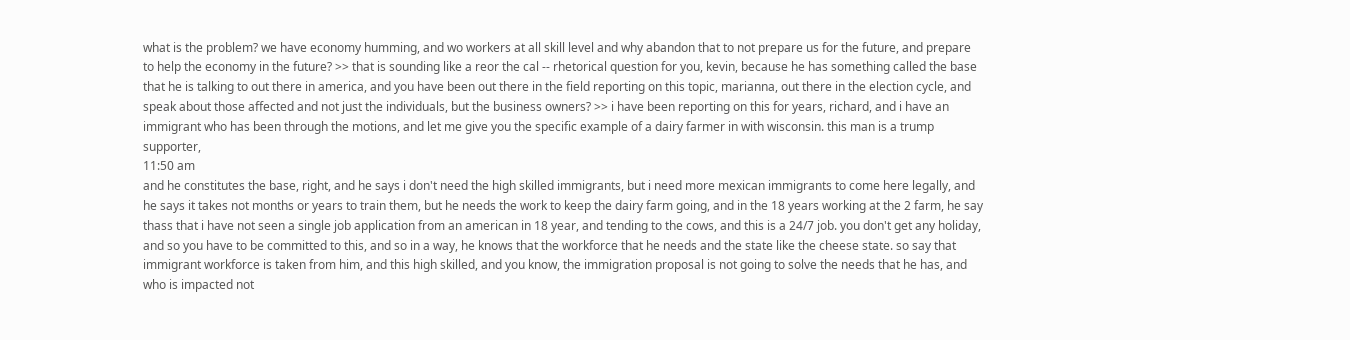what is the problem? we have economy humming, and wo workers at all skill level and why abandon that to not prepare us for the future, and prepare to help the economy in the future? >> that is sounding like a reor the cal -- rhetorical question for you, kevin, because he has something called the base that he is talking to out there in america, and you have been out there in the field reporting on this topic, marianna, out there in the election cycle, and speak about those affected and not just the individuals, but the business owners? >> i have been reporting on this for years, richard, and i have an immigrant who has been through the motions, and let me give you the specific example of a dairy farmer in with wisconsin. this man is a trump supporter,
11:50 am
and he constitutes the base, right, and he says i don't need the high skilled immigrants, but i need more mexican immigrants to come here legally, and he says it takes not months or years to train them, but he needs the work to keep the dairy farm going, and in the 18 years working at the 2 farm, he say thass that i have not seen a single job application from an american in 18 year, and tending to the cows, and this is a 24/7 job. you don't get any holiday, and so you have to be committed to this, and so in a way, he knows that the workforce that he needs and the state like the cheese state. so say that immigrant workforce is taken from him, and this high skilled, and you know, the immigration proposal is not going to solve the needs that he has, and who is impacted not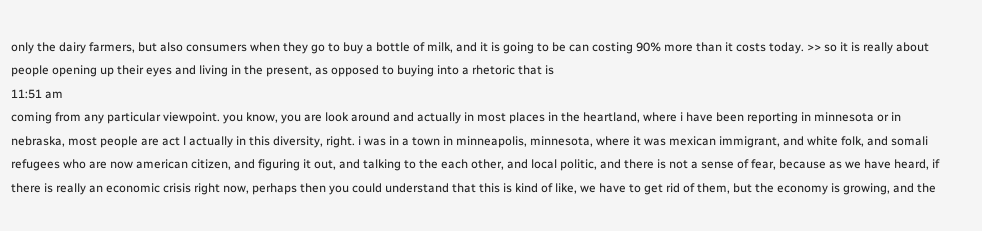only the dairy farmers, but also consumers when they go to buy a bottle of milk, and it is going to be can costing 90% more than it costs today. >> so it is really about people opening up their eyes and living in the present, as opposed to buying into a rhetoric that is
11:51 am
coming from any particular viewpoint. you know, you are look around and actually in most places in the heartland, where i have been reporting in minnesota or in nebraska, most people are act l actually in this diversity, right. i was in a town in minneapolis, minnesota, where it was mexican immigrant, and white folk, and somali refugees who are now american citizen, and figuring it out, and talking to the each other, and local politic, and there is not a sense of fear, because as we have heard, if there is really an economic crisis right now, perhaps then you could understand that this is kind of like, we have to get rid of them, but the economy is growing, and the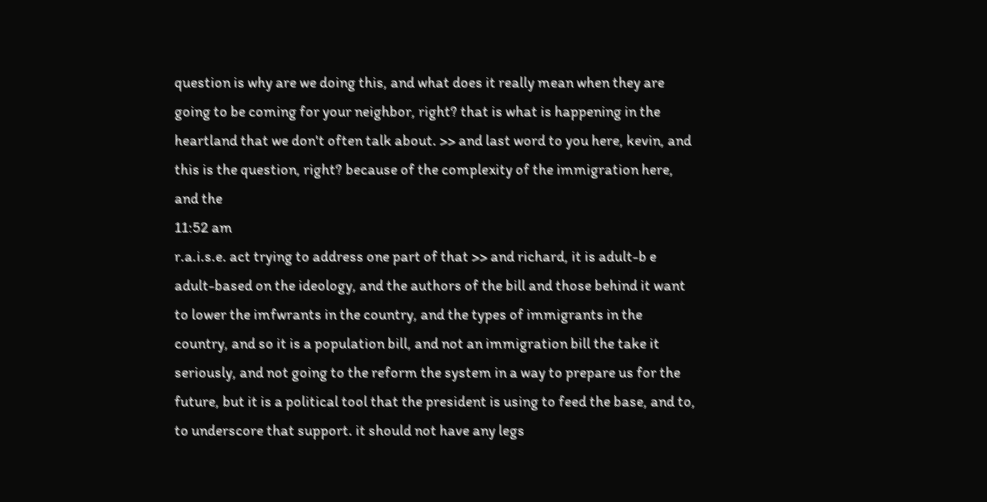question is why are we doing this, and what does it really mean when they are going to be coming for your neighbor, right? that is what is happening in the heartland that we don't often talk about. >> and last word to you here, kevin, and this is the question, right? because of the complexity of the immigration here, and the
11:52 am
r.a.i.s.e. act trying to address one part of that >> and richard, it is adult-b e adult-based on the ideology, and the authors of the bill and those behind it want to lower the imfwrants in the country, and the types of immigrants in the country, and so it is a population bill, and not an immigration bill the take it seriously, and not going to the reform the system in a way to prepare us for the future, but it is a political tool that the president is using to feed the base, and to, to underscore that support. it should not have any legs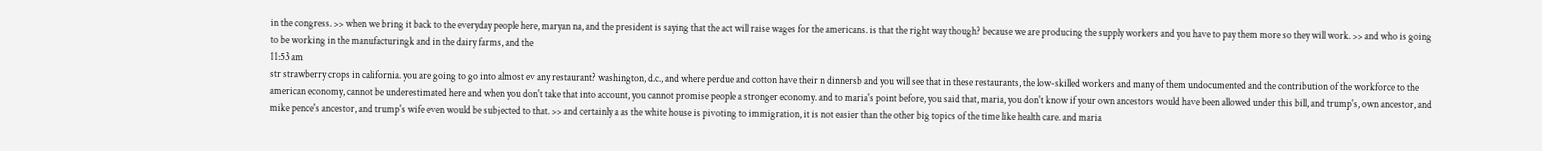in the congress. >> when we bring it back to the everyday people here, maryan na, and the president is saying that the act will raise wages for the americans. is that the right way though? because we are producing the supply workers and you have to pay them more so they will work. >> and who is going to be working in the manufacturingk and in the dairy farms, and the
11:53 am
str strawberry crops in california. you are going to go into almost ev any restaurant? washington, d.c., and where perdue and cotton have their n dinnersb and you will see that in these restaurants, the low-skilled workers and many of them undocumented and the contribution of the workforce to the american economy, cannot be underestimated here and when you don't take that into account, you cannot promise people a stronger economy. and to maria's point before, you said that, maria, you don't know if your own ancestors would have been allowed under this bill, and trump's, own ancestor, and mike pence's ancestor, and trump's wife even would be subjected to that. >> and certainly a as the white house is pivoting to immigration, it is not easier than the other big topics of the time like health care. and maria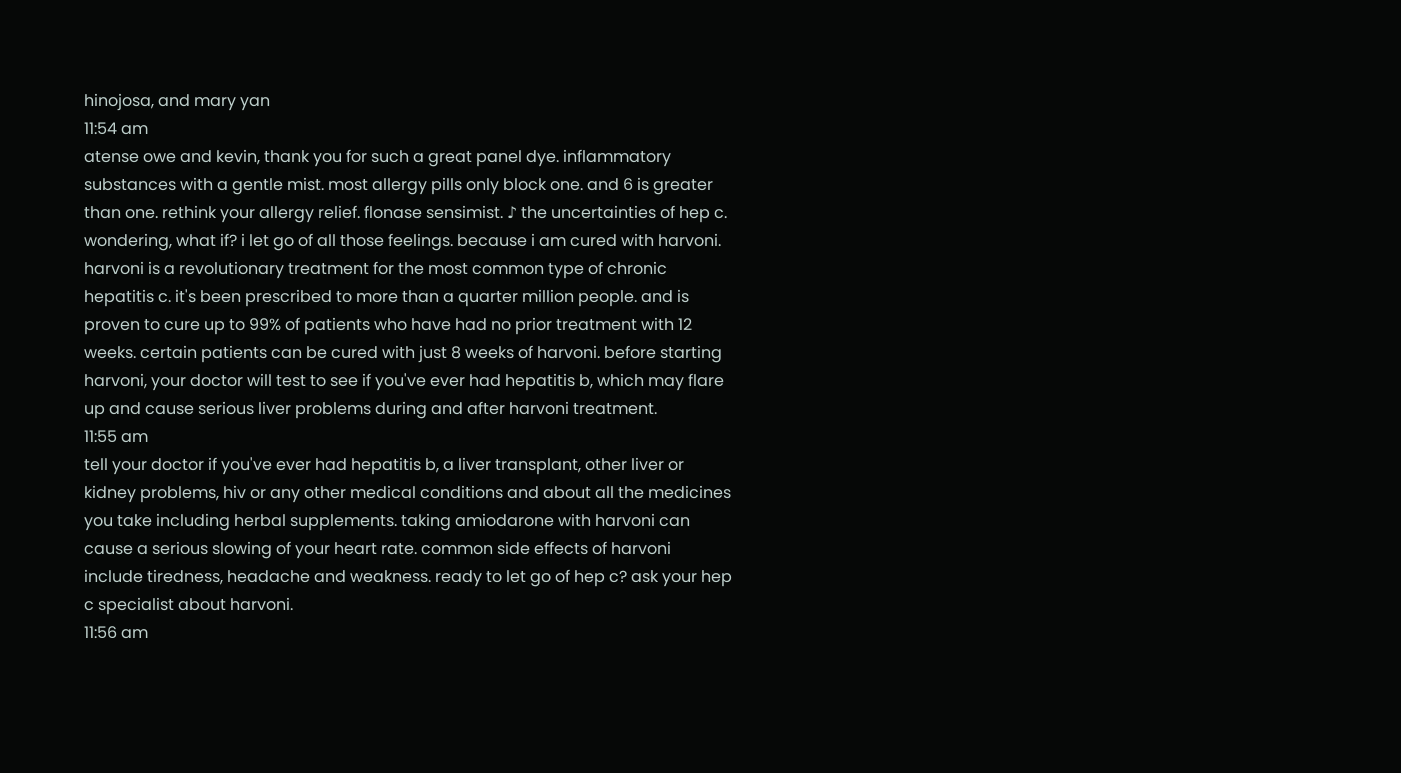hinojosa, and mary yan
11:54 am
atense owe and kevin, thank you for such a great panel dye. inflammatory substances with a gentle mist. most allergy pills only block one. and 6 is greater than one. rethink your allergy relief. flonase sensimist. ♪ the uncertainties of hep c. wondering, what if? i let go of all those feelings. because i am cured with harvoni. harvoni is a revolutionary treatment for the most common type of chronic hepatitis c. it's been prescribed to more than a quarter million people. and is proven to cure up to 99% of patients who have had no prior treatment with 12 weeks. certain patients can be cured with just 8 weeks of harvoni. before starting harvoni, your doctor will test to see if you've ever had hepatitis b, which may flare up and cause serious liver problems during and after harvoni treatment.
11:55 am
tell your doctor if you've ever had hepatitis b, a liver transplant, other liver or kidney problems, hiv or any other medical conditions and about all the medicines you take including herbal supplements. taking amiodarone with harvoni can cause a serious slowing of your heart rate. common side effects of harvoni include tiredness, headache and weakness. ready to let go of hep c? ask your hep c specialist about harvoni.
11:56 am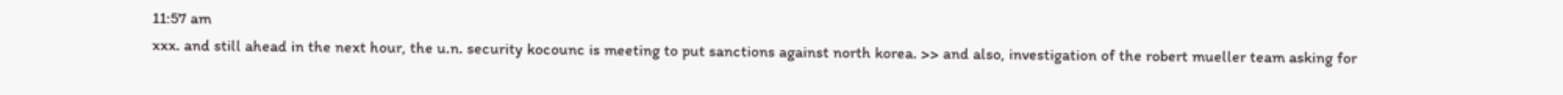11:57 am
xxx. and still ahead in the next hour, the u.n. security kocounc is meeting to put sanctions against north korea. >> and also, investigation of the robert mueller team asking for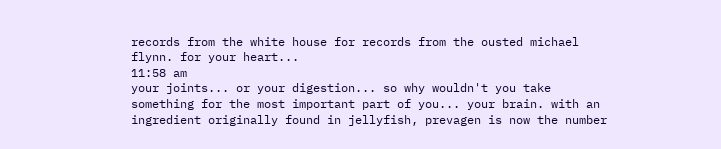records from the white house for records from the ousted michael flynn. for your heart...
11:58 am
your joints... or your digestion... so why wouldn't you take something for the most important part of you... your brain. with an ingredient originally found in jellyfish, prevagen is now the number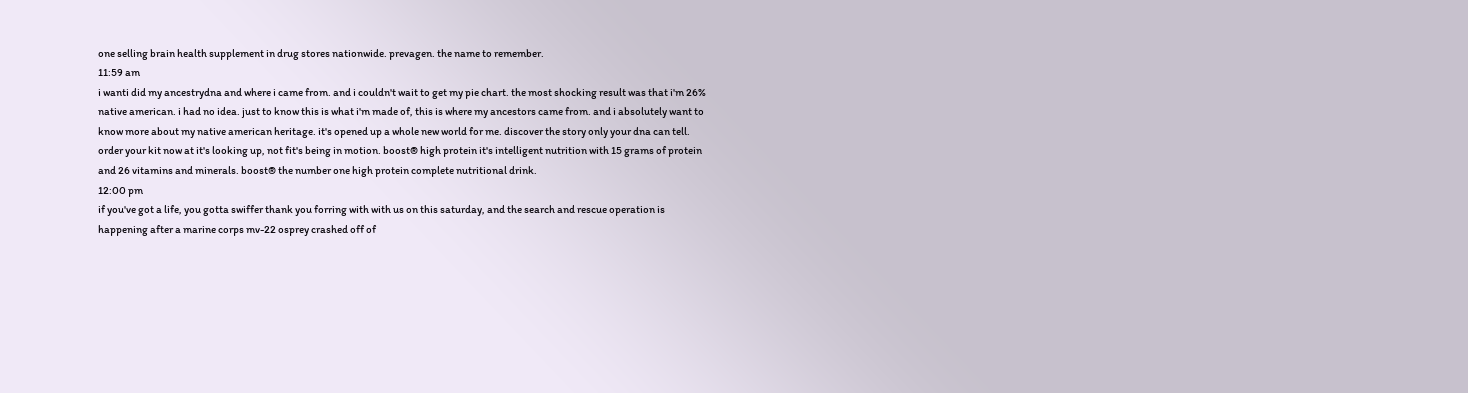one selling brain health supplement in drug stores nationwide. prevagen. the name to remember.
11:59 am
i wanti did my ancestrydna and where i came from. and i couldn't wait to get my pie chart. the most shocking result was that i'm 26% native american. i had no idea. just to know this is what i'm made of, this is where my ancestors came from. and i absolutely want to know more about my native american heritage. it's opened up a whole new world for me. discover the story only your dna can tell. order your kit now at it's looking up, not fit's being in motion. boost® high protein it's intelligent nutrition with 15 grams of protein and 26 vitamins and minerals. boost® the number one high protein complete nutritional drink.
12:00 pm
if you've got a life, you gotta swiffer thank you forring with with us on this saturday, and the search and rescue operation is happening after a marine corps mv-22 osprey crashed off of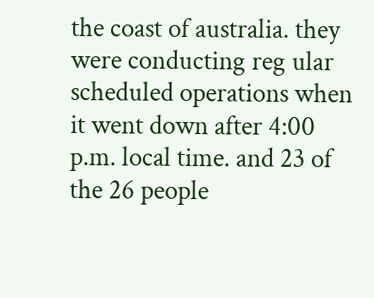the coast of australia. they were conducting reg ular scheduled operations when it went down after 4:00 p.m. local time. and 23 of the 26 people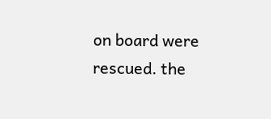on board were rescued. the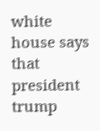white house says that president trump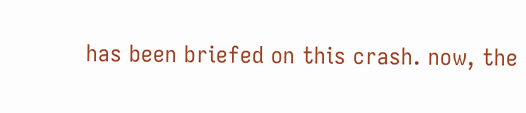has been briefed on this crash. now, the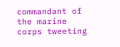commandant of the marine corps tweeting